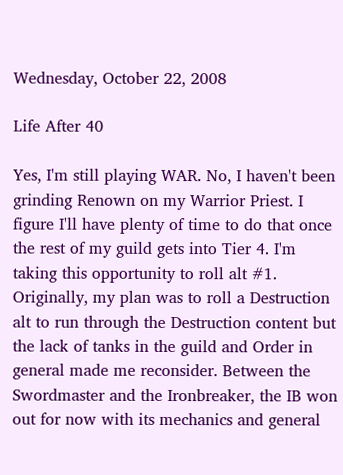Wednesday, October 22, 2008

Life After 40

Yes, I'm still playing WAR. No, I haven't been grinding Renown on my Warrior Priest. I figure I'll have plenty of time to do that once the rest of my guild gets into Tier 4. I'm taking this opportunity to roll alt #1. Originally, my plan was to roll a Destruction alt to run through the Destruction content but the lack of tanks in the guild and Order in general made me reconsider. Between the Swordmaster and the Ironbreaker, the IB won out for now with its mechanics and general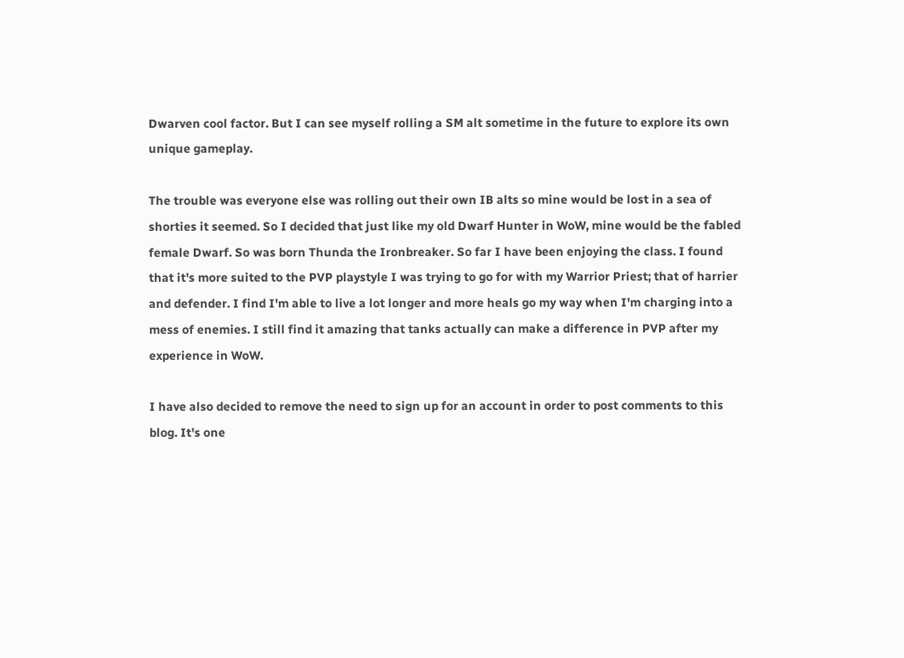Dwarven cool factor. But I can see myself rolling a SM alt sometime in the future to explore its own unique gameplay.

The trouble was everyone else was rolling out their own IB alts so mine would be lost in a sea of shorties it seemed. So I decided that just like my old Dwarf Hunter in WoW, mine would be the fabled female Dwarf. So was born Thunda the Ironbreaker. So far I have been enjoying the class. I found that it's more suited to the PVP playstyle I was trying to go for with my Warrior Priest; that of harrier and defender. I find I'm able to live a lot longer and more heals go my way when I'm charging into a mess of enemies. I still find it amazing that tanks actually can make a difference in PVP after my experience in WoW.

I have also decided to remove the need to sign up for an account in order to post comments to this blog. It's one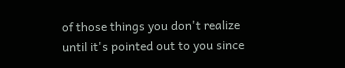of those things you don't realize until it's pointed out to you since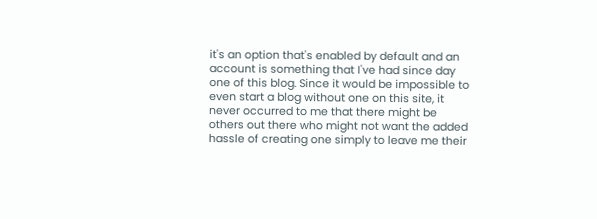it's an option that's enabled by default and an account is something that I've had since day one of this blog. Since it would be impossible to even start a blog without one on this site, it never occurred to me that there might be others out there who might not want the added hassle of creating one simply to leave me their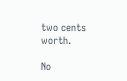two cents worth.

No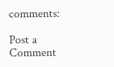comments:

Post a Comment